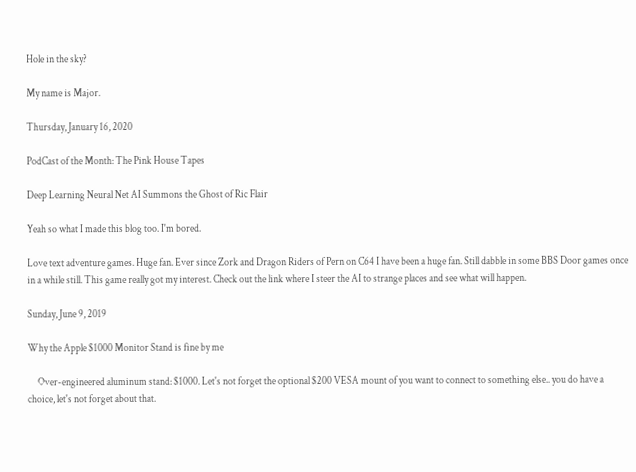Hole in the sky?

My name is Major.

Thursday, January 16, 2020

PodCast of the Month: The Pink House Tapes

Deep Learning Neural Net AI Summons the Ghost of Ric Flair

Yeah so what I made this blog too. I'm bored.

Love text adventure games. Huge fan. Ever since Zork and Dragon Riders of Pern on C64 I have been a huge fan. Still dabble in some BBS Door games once in a while still. This game really got my interest. Check out the link where I steer the AI to strange places and see what will happen.

Sunday, June 9, 2019

Why the Apple $1000 Monitor Stand is fine by me

     Over-engineered aluminum stand: $1000. Let's not forget the optional $200 VESA mount of you want to connect to something else.. you do have a choice, let's not forget about that.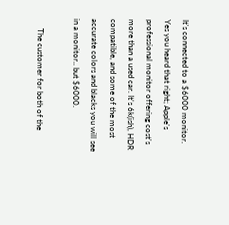It's connected to a $6000 monitor. Yes you heard that right; Apple's professional monitor offering cost's more than a used car. It's 6k(ish), HDR compatible, and some of the most accurate colors and blacks you will see in a monitor.. but $6000.

     The customer for both of the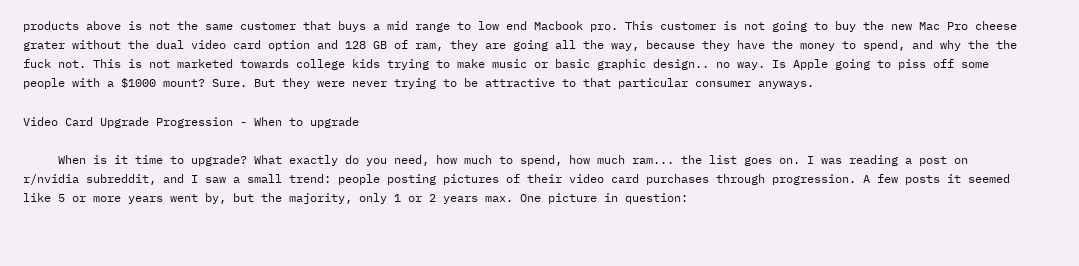products above is not the same customer that buys a mid range to low end Macbook pro. This customer is not going to buy the new Mac Pro cheese grater without the dual video card option and 128 GB of ram, they are going all the way, because they have the money to spend, and why the the fuck not. This is not marketed towards college kids trying to make music or basic graphic design.. no way. Is Apple going to piss off some people with a $1000 mount? Sure. But they were never trying to be attractive to that particular consumer anyways.

Video Card Upgrade Progression - When to upgrade

     When is it time to upgrade? What exactly do you need, how much to spend, how much ram... the list goes on. I was reading a post on r/nvidia subreddit, and I saw a small trend: people posting pictures of their video card purchases through progression. A few posts it seemed like 5 or more years went by, but the majority, only 1 or 2 years max. One picture in question: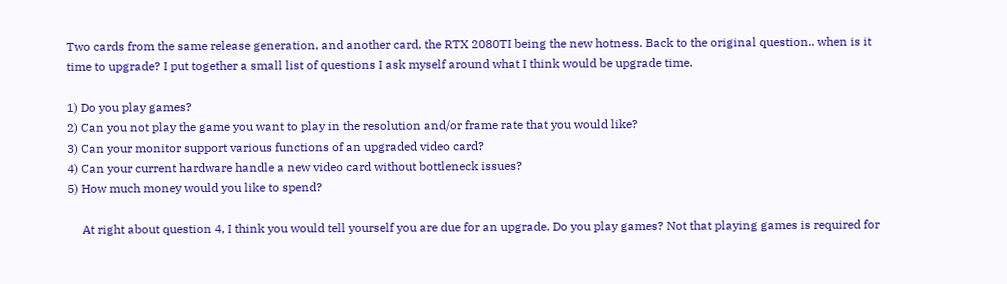Two cards from the same release generation, and another card, the RTX 2080TI being the new hotness. Back to the original question.. when is it time to upgrade? I put together a small list of questions I ask myself around what I think would be upgrade time.

1) Do you play games?
2) Can you not play the game you want to play in the resolution and/or frame rate that you would like?
3) Can your monitor support various functions of an upgraded video card?
4) Can your current hardware handle a new video card without bottleneck issues?
5) How much money would you like to spend?

     At right about question 4, I think you would tell yourself you are due for an upgrade. Do you play games? Not that playing games is required for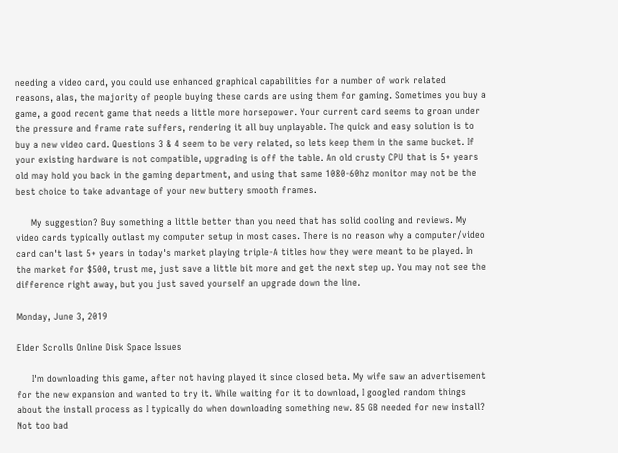needing a video card, you could use enhanced graphical capabilities for a number of work related reasons, alas, the majority of people buying these cards are using them for gaming. Sometimes you buy a game, a good recent game that needs a little more horsepower. Your current card seems to groan under the pressure and frame rate suffers, rendering it all buy unplayable. The quick and easy solution is to buy a new video card. Questions 3 & 4 seem to be very related, so lets keep them in the same bucket. If your existing hardware is not compatible, upgrading is off the table. An old crusty CPU that is 5+ years old may hold you back in the gaming department, and using that same 1080-60hz monitor may not be the best choice to take advantage of your new buttery smooth frames.

     My suggestion? Buy something a little better than you need that has solid cooling and reviews. My video cards typically outlast my computer setup in most cases. There is no reason why a computer/video card can't last 5+ years in today's market playing triple-A titles how they were meant to be played. In the market for $500, trust me, just save a little bit more and get the next step up. You may not see the difference right away, but you just saved yourself an upgrade down the line.

Monday, June 3, 2019

Elder Scrolls Online Disk Space Issues

     I'm downloading this game, after not having played it since closed beta. My wife saw an advertisement for the new expansion and wanted to try it. While waiting for it to download, I googled random things about the install process as I typically do when downloading something new. 85 GB needed for new install? Not too bad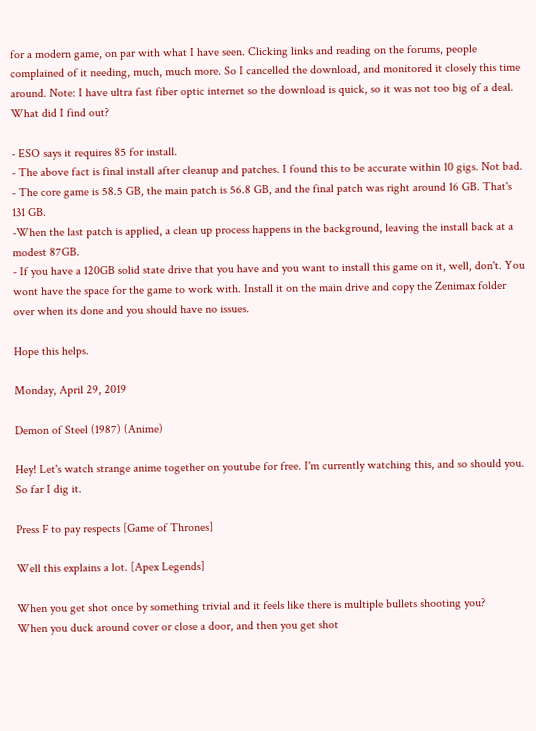for a modern game, on par with what I have seen. Clicking links and reading on the forums, people complained of it needing, much, much more. So I cancelled the download, and monitored it closely this time around. Note: I have ultra fast fiber optic internet so the download is quick, so it was not too big of a deal. What did I find out?

- ESO says it requires 85 for install.
- The above fact is final install after cleanup and patches. I found this to be accurate within 10 gigs. Not bad.
- The core game is 58.5 GB, the main patch is 56.8 GB, and the final patch was right around 16 GB. That's 131 GB.
-When the last patch is applied, a clean up process happens in the background, leaving the install back at a modest 87GB.
- If you have a 120GB solid state drive that you have and you want to install this game on it, well, don't. You wont have the space for the game to work with. Install it on the main drive and copy the Zenimax folder over when its done and you should have no issues.

Hope this helps.

Monday, April 29, 2019

Demon of Steel (1987) (Anime)

Hey! Let's watch strange anime together on youtube for free. I'm currently watching this, and so should you. So far I dig it.

Press F to pay respects [Game of Thrones]

Well this explains a lot. [Apex Legends]

When you get shot once by something trivial and it feels like there is multiple bullets shooting you?
When you duck around cover or close a door, and then you get shot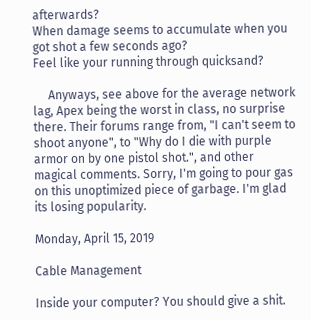afterwards?
When damage seems to accumulate when you got shot a few seconds ago?
Feel like your running through quicksand?

     Anyways, see above for the average network lag, Apex being the worst in class, no surprise there. Their forums range from, "I can't seem to shoot anyone", to "Why do I die with purple armor on by one pistol shot.", and other magical comments. Sorry, I'm going to pour gas on this unoptimized piece of garbage. I'm glad its losing popularity.

Monday, April 15, 2019

Cable Management

Inside your computer? You should give a shit.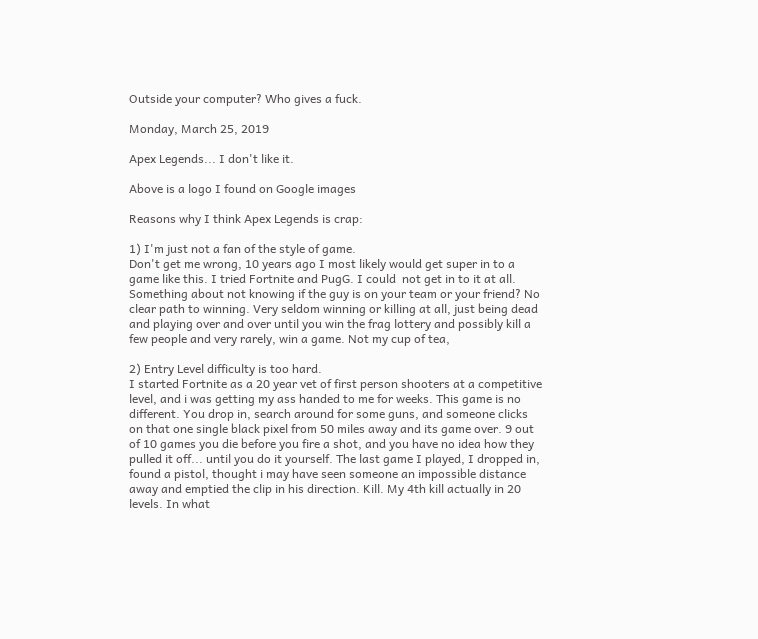Outside your computer? Who gives a fuck.

Monday, March 25, 2019

Apex Legends... I don't like it.

Above is a logo I found on Google images

Reasons why I think Apex Legends is crap:

1) I'm just not a fan of the style of game.
Don't get me wrong, 10 years ago I most likely would get super in to a game like this. I tried Fortnite and PugG. I could  not get in to it at all. Something about not knowing if the guy is on your team or your friend? No clear path to winning. Very seldom winning or killing at all, just being dead and playing over and over until you win the frag lottery and possibly kill a few people and very rarely, win a game. Not my cup of tea,

2) Entry Level difficulty is too hard.
I started Fortnite as a 20 year vet of first person shooters at a competitive level, and i was getting my ass handed to me for weeks. This game is no different. You drop in, search around for some guns, and someone clicks on that one single black pixel from 50 miles away and its game over. 9 out of 10 games you die before you fire a shot, and you have no idea how they pulled it off... until you do it yourself. The last game I played, I dropped in, found a pistol, thought i may have seen someone an impossible distance away and emptied the clip in his direction. Kill. My 4th kill actually in 20 levels. In what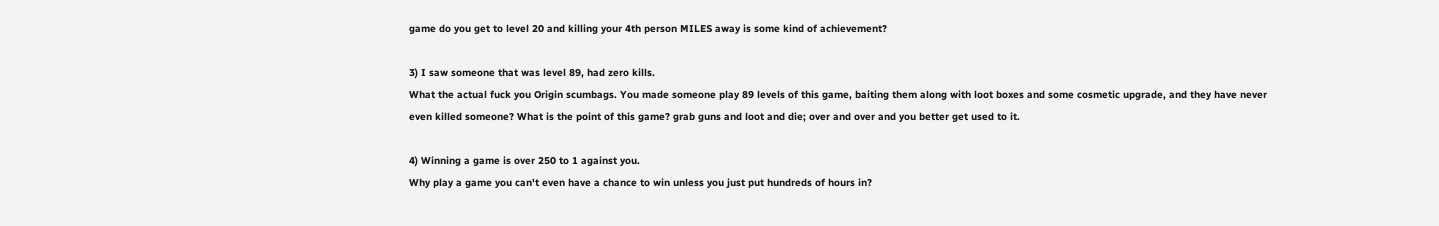game do you get to level 20 and killing your 4th person MILES away is some kind of achievement?

3) I saw someone that was level 89, had zero kills.
What the actual fuck you Origin scumbags. You made someone play 89 levels of this game, baiting them along with loot boxes and some cosmetic upgrade, and they have never even killed someone? What is the point of this game? grab guns and loot and die; over and over and you better get used to it.

4) Winning a game is over 250 to 1 against you.
Why play a game you can't even have a chance to win unless you just put hundreds of hours in?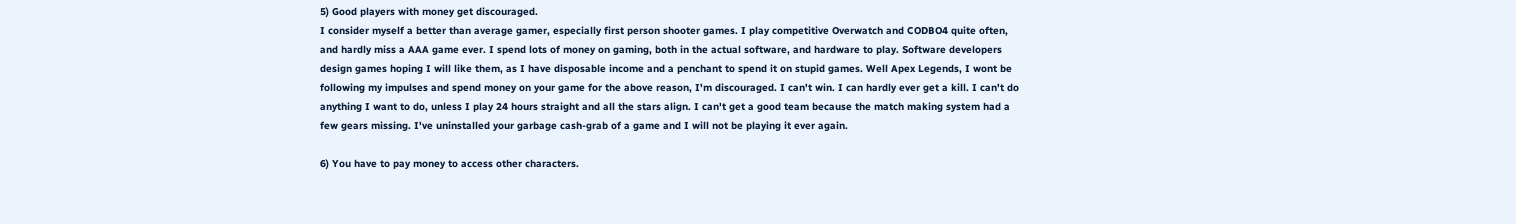5) Good players with money get discouraged.
I consider myself a better than average gamer, especially first person shooter games. I play competitive Overwatch and CODBO4 quite often, and hardly miss a AAA game ever. I spend lots of money on gaming, both in the actual software, and hardware to play. Software developers design games hoping I will like them, as I have disposable income and a penchant to spend it on stupid games. Well Apex Legends, I wont be following my impulses and spend money on your game for the above reason, I'm discouraged. I can't win. I can hardly ever get a kill. I can't do anything I want to do, unless I play 24 hours straight and all the stars align. I can't get a good team because the match making system had a few gears missing. I've uninstalled your garbage cash-grab of a game and I will not be playing it ever again.

6) You have to pay money to access other characters.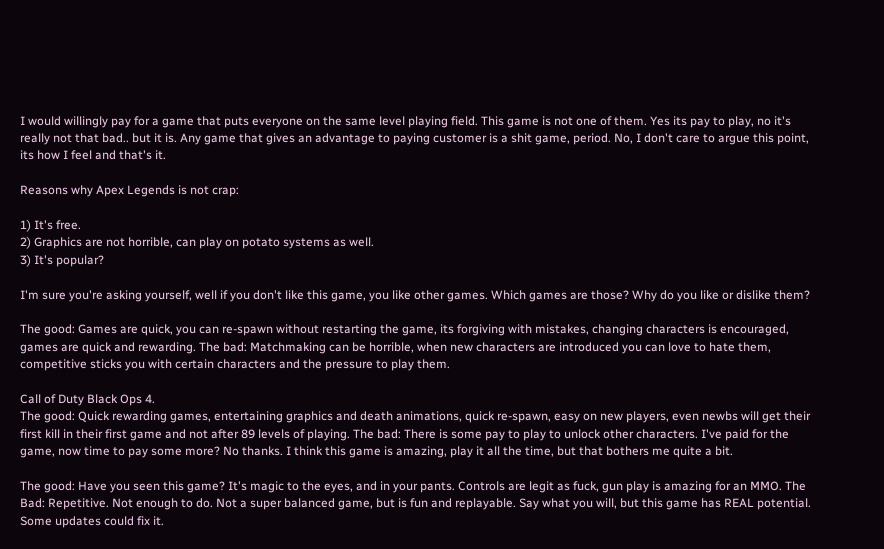I would willingly pay for a game that puts everyone on the same level playing field. This game is not one of them. Yes its pay to play, no it's really not that bad.. but it is. Any game that gives an advantage to paying customer is a shit game, period. No, I don't care to argue this point, its how I feel and that's it.

Reasons why Apex Legends is not crap:

1) It's free.
2) Graphics are not horrible, can play on potato systems as well.
3) It's popular?

I'm sure you're asking yourself, well if you don't like this game, you like other games. Which games are those? Why do you like or dislike them?

The good: Games are quick, you can re-spawn without restarting the game, its forgiving with mistakes, changing characters is encouraged, games are quick and rewarding. The bad: Matchmaking can be horrible, when new characters are introduced you can love to hate them, competitive sticks you with certain characters and the pressure to play them.

Call of Duty Black Ops 4.
The good: Quick rewarding games, entertaining graphics and death animations, quick re-spawn, easy on new players, even newbs will get their first kill in their first game and not after 89 levels of playing. The bad: There is some pay to play to unlock other characters. I've paid for the game, now time to pay some more? No thanks. I think this game is amazing, play it all the time, but that bothers me quite a bit.

The good: Have you seen this game? It's magic to the eyes, and in your pants. Controls are legit as fuck, gun play is amazing for an MMO. The Bad: Repetitive. Not enough to do. Not a super balanced game, but is fun and replayable. Say what you will, but this game has REAL potential. Some updates could fix it.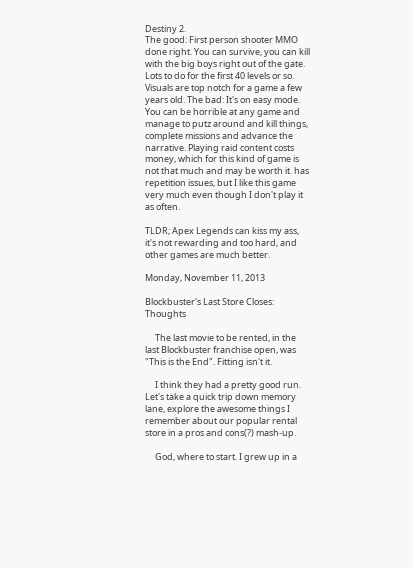Destiny 2.
The good: First person shooter MMO done right. You can survive, you can kill with the big boys right out of the gate. Lots to do for the first 40 levels or so. Visuals are top notch for a game a few years old. The bad: It's on easy mode. You can be horrible at any game and manage to putz around and kill things, complete missions and advance the narrative. Playing raid content costs money, which for this kind of game is not that much and may be worth it. has repetition issues, but I like this game very much even though I don't play it as often.

TLDR; Apex Legends can kiss my ass, it's not rewarding and too hard, and other games are much better.

Monday, November 11, 2013

Blockbuster's Last Store Closes: Thoughts

     The last movie to be rented, in the last Blockbuster franchise open, was "This is the End". Fitting isn't it.

     I think they had a pretty good run. Let's take a quick trip down memory lane, explore the awesome things I remember about our popular rental store in a pros and cons(?) mash-up.

     God, where to start. I grew up in a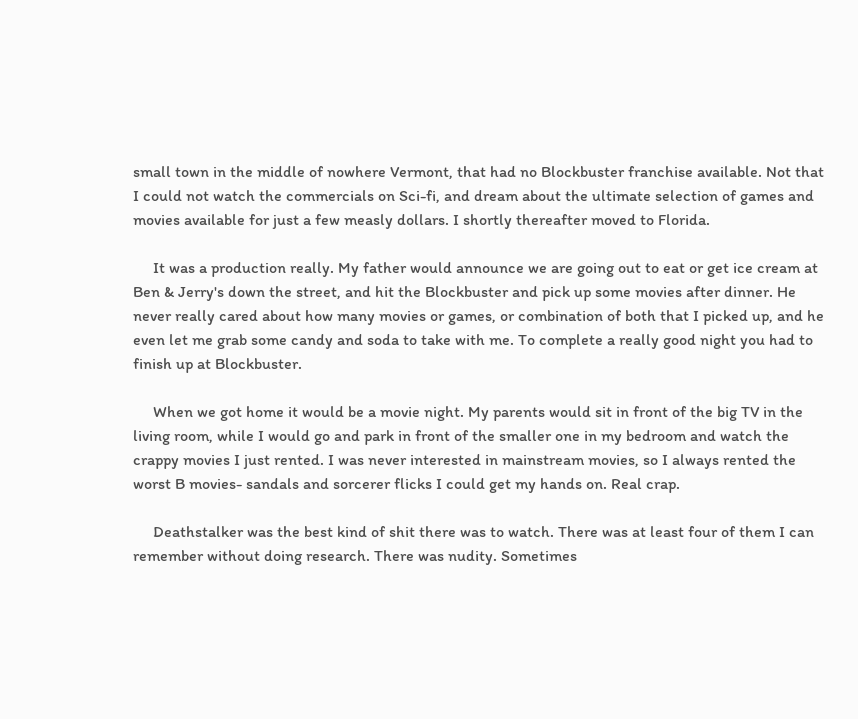small town in the middle of nowhere Vermont, that had no Blockbuster franchise available. Not that I could not watch the commercials on Sci-fi, and dream about the ultimate selection of games and movies available for just a few measly dollars. I shortly thereafter moved to Florida.

     It was a production really. My father would announce we are going out to eat or get ice cream at Ben & Jerry's down the street, and hit the Blockbuster and pick up some movies after dinner. He never really cared about how many movies or games, or combination of both that I picked up, and he even let me grab some candy and soda to take with me. To complete a really good night you had to finish up at Blockbuster.

     When we got home it would be a movie night. My parents would sit in front of the big TV in the living room, while I would go and park in front of the smaller one in my bedroom and watch the crappy movies I just rented. I was never interested in mainstream movies, so I always rented the worst B movies- sandals and sorcerer flicks I could get my hands on. Real crap.

     Deathstalker was the best kind of shit there was to watch. There was at least four of them I can remember without doing research. There was nudity. Sometimes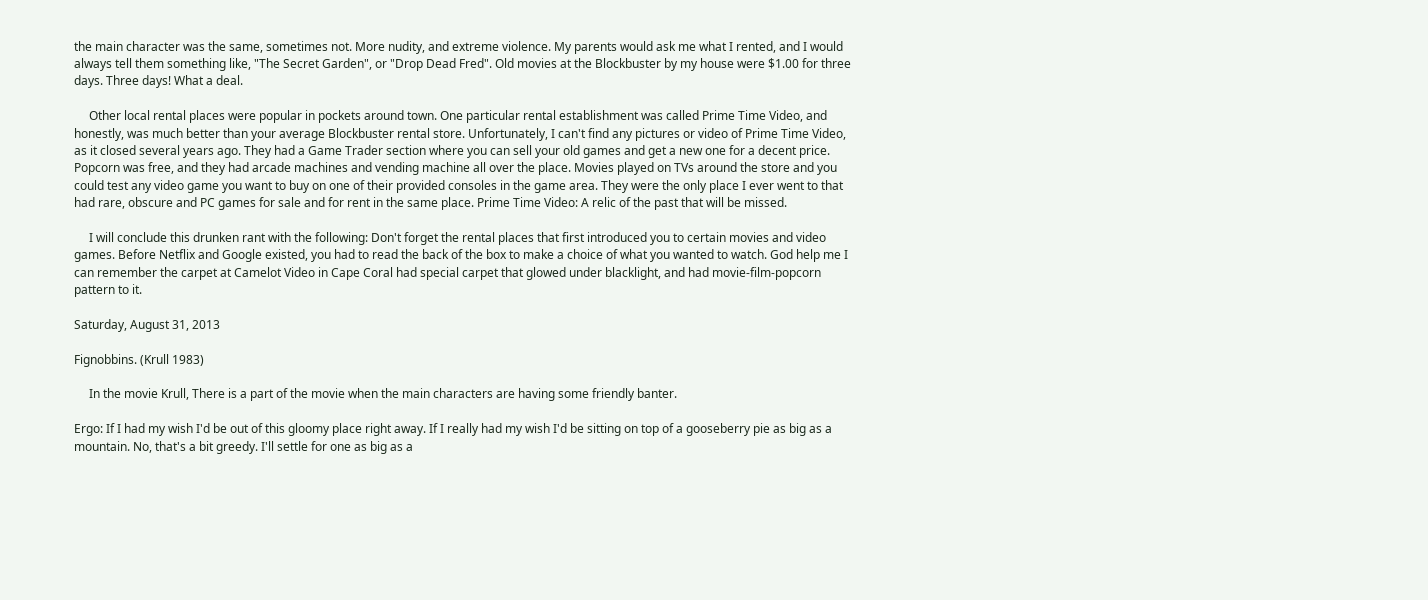the main character was the same, sometimes not. More nudity, and extreme violence. My parents would ask me what I rented, and I would always tell them something like, "The Secret Garden", or "Drop Dead Fred". Old movies at the Blockbuster by my house were $1.00 for three days. Three days! What a deal.

     Other local rental places were popular in pockets around town. One particular rental establishment was called Prime Time Video, and honestly, was much better than your average Blockbuster rental store. Unfortunately, I can't find any pictures or video of Prime Time Video, as it closed several years ago. They had a Game Trader section where you can sell your old games and get a new one for a decent price. Popcorn was free, and they had arcade machines and vending machine all over the place. Movies played on TVs around the store and you could test any video game you want to buy on one of their provided consoles in the game area. They were the only place I ever went to that had rare, obscure and PC games for sale and for rent in the same place. Prime Time Video: A relic of the past that will be missed.

     I will conclude this drunken rant with the following: Don't forget the rental places that first introduced you to certain movies and video games. Before Netflix and Google existed, you had to read the back of the box to make a choice of what you wanted to watch. God help me I can remember the carpet at Camelot Video in Cape Coral had special carpet that glowed under blacklight, and had movie-film-popcorn pattern to it.

Saturday, August 31, 2013

Fignobbins. (Krull 1983)

     In the movie Krull, There is a part of the movie when the main characters are having some friendly banter.

Ergo: If I had my wish I'd be out of this gloomy place right away. If I really had my wish I'd be sitting on top of a gooseberry pie as big as a mountain. No, that's a bit greedy. I'll settle for one as big as a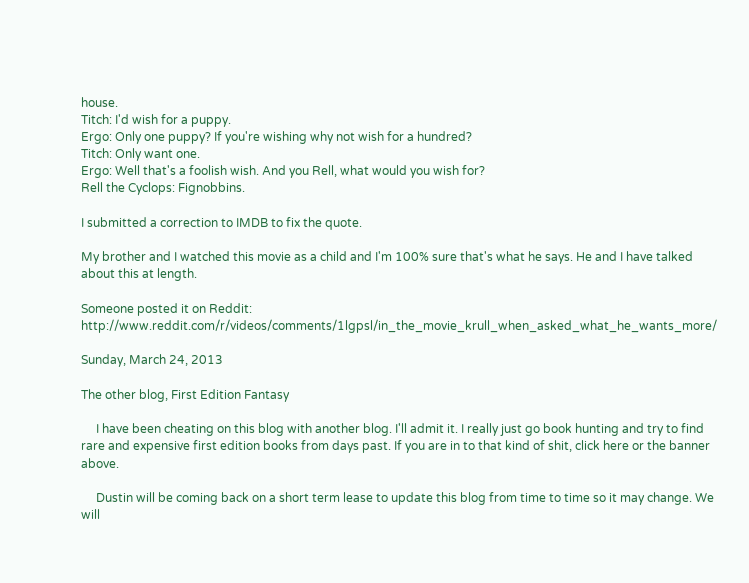house.
Titch: I'd wish for a puppy.
Ergo: Only one puppy? If you're wishing why not wish for a hundred?
Titch: Only want one.
Ergo: Well that's a foolish wish. And you Rell, what would you wish for?
Rell the Cyclops: Fignobbins.

I submitted a correction to IMDB to fix the quote.

My brother and I watched this movie as a child and I'm 100% sure that's what he says. He and I have talked about this at length.

Someone posted it on Reddit: http://www.reddit.com/r/videos/comments/1lgpsl/in_the_movie_krull_when_asked_what_he_wants_more/

Sunday, March 24, 2013

The other blog, First Edition Fantasy

     I have been cheating on this blog with another blog. I'll admit it. I really just go book hunting and try to find rare and expensive first edition books from days past. If you are in to that kind of shit, click here or the banner above.

     Dustin will be coming back on a short term lease to update this blog from time to time so it may change. We will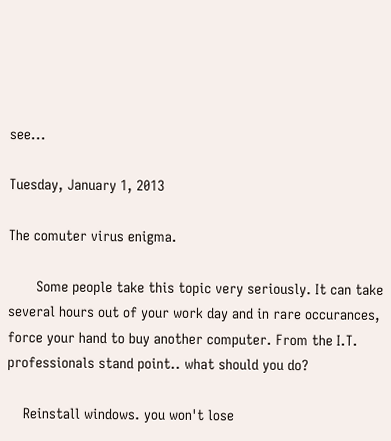see...

Tuesday, January 1, 2013

The comuter virus enigma.

       Some people take this topic very seriously. It can take several hours out of your work day and in rare occurances, force your hand to buy another computer. From the I.T. professionals stand point.. what should you do?

    Reinstall windows. you won't lose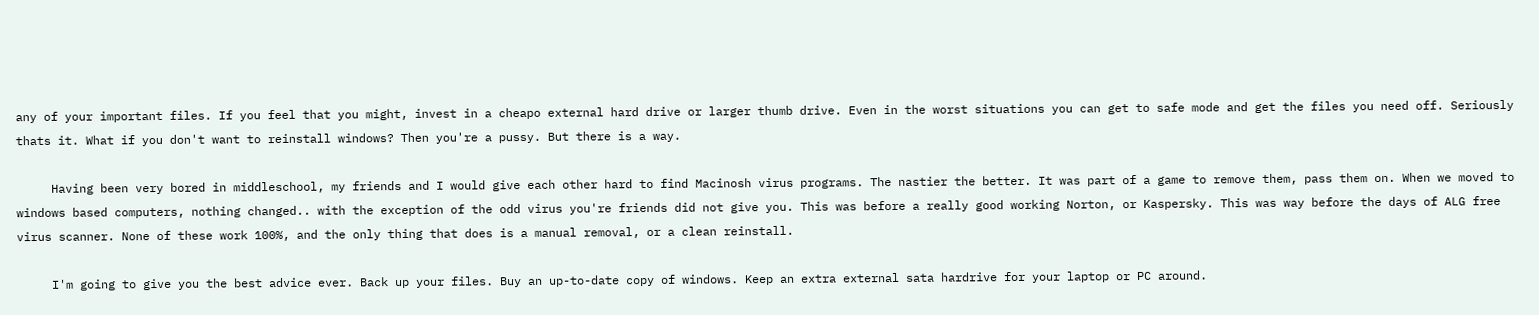any of your important files. If you feel that you might, invest in a cheapo external hard drive or larger thumb drive. Even in the worst situations you can get to safe mode and get the files you need off. Seriously thats it. What if you don't want to reinstall windows? Then you're a pussy. But there is a way.

     Having been very bored in middleschool, my friends and I would give each other hard to find Macinosh virus programs. The nastier the better. It was part of a game to remove them, pass them on. When we moved to windows based computers, nothing changed.. with the exception of the odd virus you're friends did not give you. This was before a really good working Norton, or Kaspersky. This was way before the days of ALG free virus scanner. None of these work 100%, and the only thing that does is a manual removal, or a clean reinstall.

     I'm going to give you the best advice ever. Back up your files. Buy an up-to-date copy of windows. Keep an extra external sata hardrive for your laptop or PC around.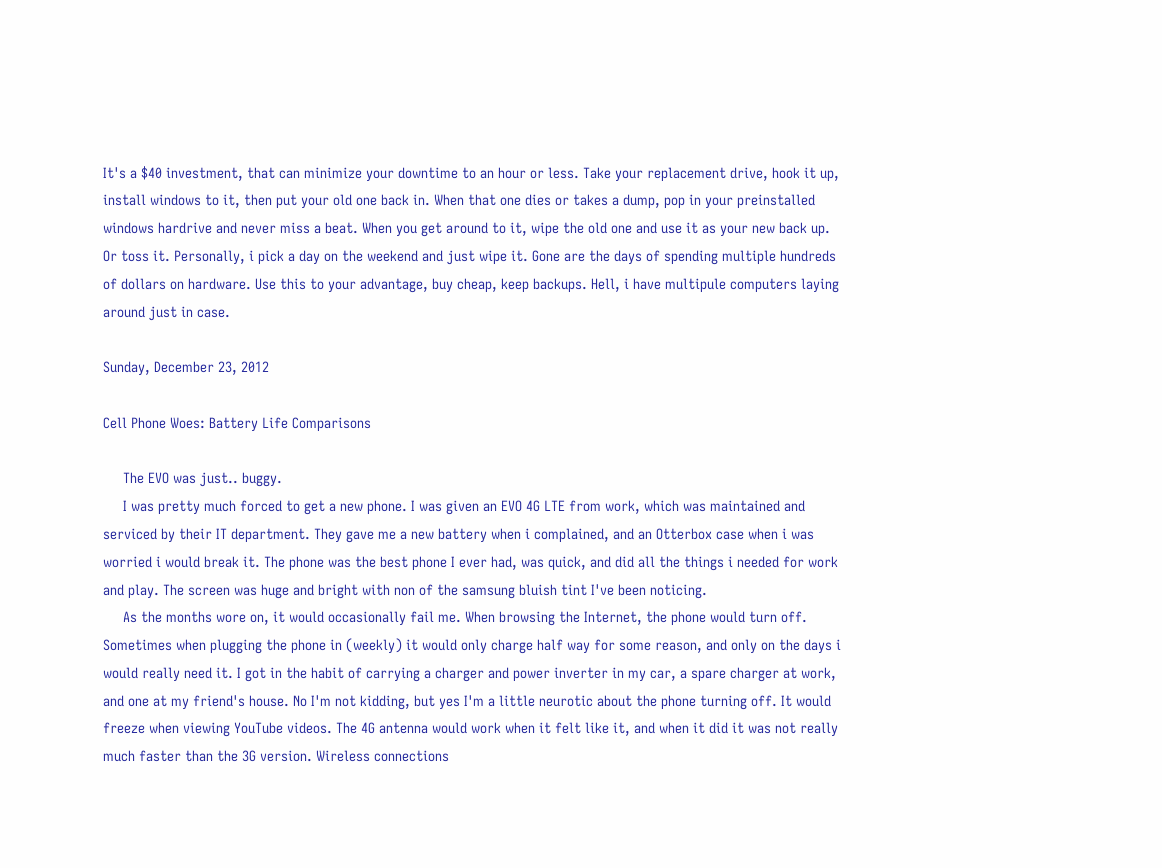It's a $40 investment, that can minimize your downtime to an hour or less. Take your replacement drive, hook it up, install windows to it, then put your old one back in. When that one dies or takes a dump, pop in your preinstalled windows hardrive and never miss a beat. When you get around to it, wipe the old one and use it as your new back up. Or toss it. Personally, i pick a day on the weekend and just wipe it. Gone are the days of spending multiple hundreds of dollars on hardware. Use this to your advantage, buy cheap, keep backups. Hell, i have multipule computers laying around just in case.

Sunday, December 23, 2012

Cell Phone Woes: Battery Life Comparisons

     The EVO was just.. buggy.
     I was pretty much forced to get a new phone. I was given an EVO 4G LTE from work, which was maintained and serviced by their IT department. They gave me a new battery when i complained, and an Otterbox case when i was worried i would break it. The phone was the best phone I ever had, was quick, and did all the things i needed for work and play. The screen was huge and bright with non of the samsung bluish tint I've been noticing.
     As the months wore on, it would occasionally fail me. When browsing the Internet, the phone would turn off. Sometimes when plugging the phone in (weekly) it would only charge half way for some reason, and only on the days i would really need it. I got in the habit of carrying a charger and power inverter in my car, a spare charger at work, and one at my friend's house. No I'm not kidding, but yes I'm a little neurotic about the phone turning off. It would freeze when viewing YouTube videos. The 4G antenna would work when it felt like it, and when it did it was not really much faster than the 3G version. Wireless connections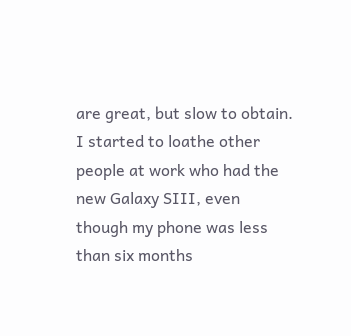are great, but slow to obtain. I started to loathe other people at work who had the new Galaxy SIII, even though my phone was less than six months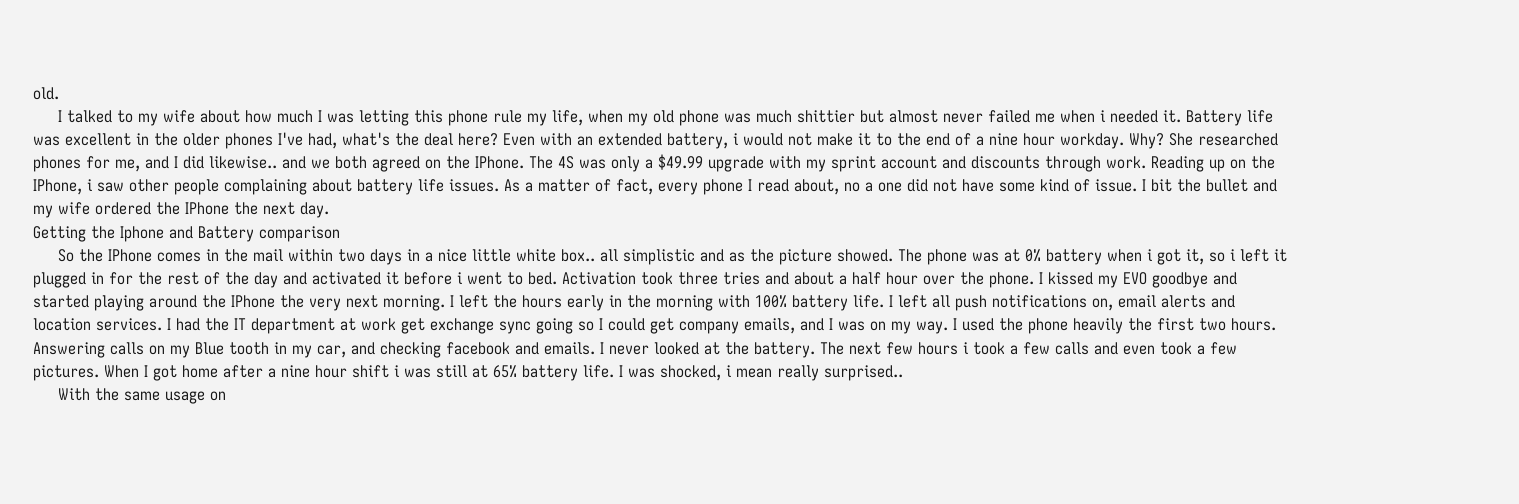old.
     I talked to my wife about how much I was letting this phone rule my life, when my old phone was much shittier but almost never failed me when i needed it. Battery life was excellent in the older phones I've had, what's the deal here? Even with an extended battery, i would not make it to the end of a nine hour workday. Why? She researched phones for me, and I did likewise.. and we both agreed on the IPhone. The 4S was only a $49.99 upgrade with my sprint account and discounts through work. Reading up on the IPhone, i saw other people complaining about battery life issues. As a matter of fact, every phone I read about, no a one did not have some kind of issue. I bit the bullet and my wife ordered the IPhone the next day.
Getting the Iphone and Battery comparison
     So the IPhone comes in the mail within two days in a nice little white box.. all simplistic and as the picture showed. The phone was at 0% battery when i got it, so i left it plugged in for the rest of the day and activated it before i went to bed. Activation took three tries and about a half hour over the phone. I kissed my EVO goodbye and started playing around the IPhone the very next morning. I left the hours early in the morning with 100% battery life. I left all push notifications on, email alerts and location services. I had the IT department at work get exchange sync going so I could get company emails, and I was on my way. I used the phone heavily the first two hours. Answering calls on my Blue tooth in my car, and checking facebook and emails. I never looked at the battery. The next few hours i took a few calls and even took a few pictures. When I got home after a nine hour shift i was still at 65% battery life. I was shocked, i mean really surprised..
     With the same usage on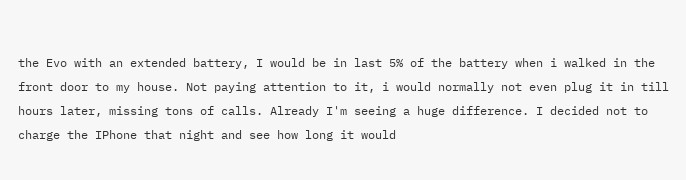the Evo with an extended battery, I would be in last 5% of the battery when i walked in the front door to my house. Not paying attention to it, i would normally not even plug it in till hours later, missing tons of calls. Already I'm seeing a huge difference. I decided not to charge the IPhone that night and see how long it would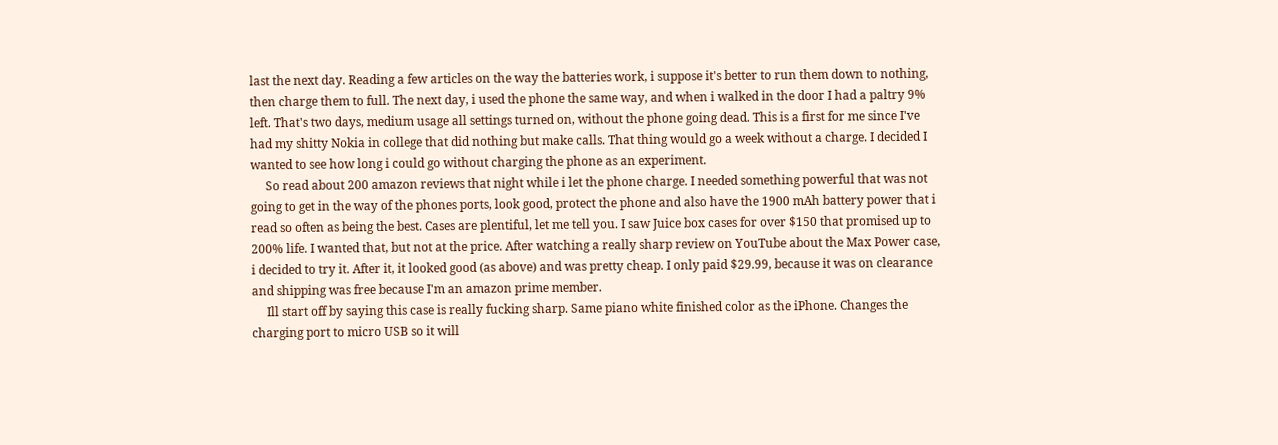last the next day. Reading a few articles on the way the batteries work, i suppose it's better to run them down to nothing, then charge them to full. The next day, i used the phone the same way, and when i walked in the door I had a paltry 9% left. That's two days, medium usage all settings turned on, without the phone going dead. This is a first for me since I've had my shitty Nokia in college that did nothing but make calls. That thing would go a week without a charge. I decided I wanted to see how long i could go without charging the phone as an experiment.
     So read about 200 amazon reviews that night while i let the phone charge. I needed something powerful that was not going to get in the way of the phones ports, look good, protect the phone and also have the 1900 mAh battery power that i read so often as being the best. Cases are plentiful, let me tell you. I saw Juice box cases for over $150 that promised up to 200% life. I wanted that, but not at the price. After watching a really sharp review on YouTube about the Max Power case, i decided to try it. After it, it looked good (as above) and was pretty cheap. I only paid $29.99, because it was on clearance and shipping was free because I'm an amazon prime member.
     Ill start off by saying this case is really fucking sharp. Same piano white finished color as the iPhone. Changes the charging port to micro USB so it will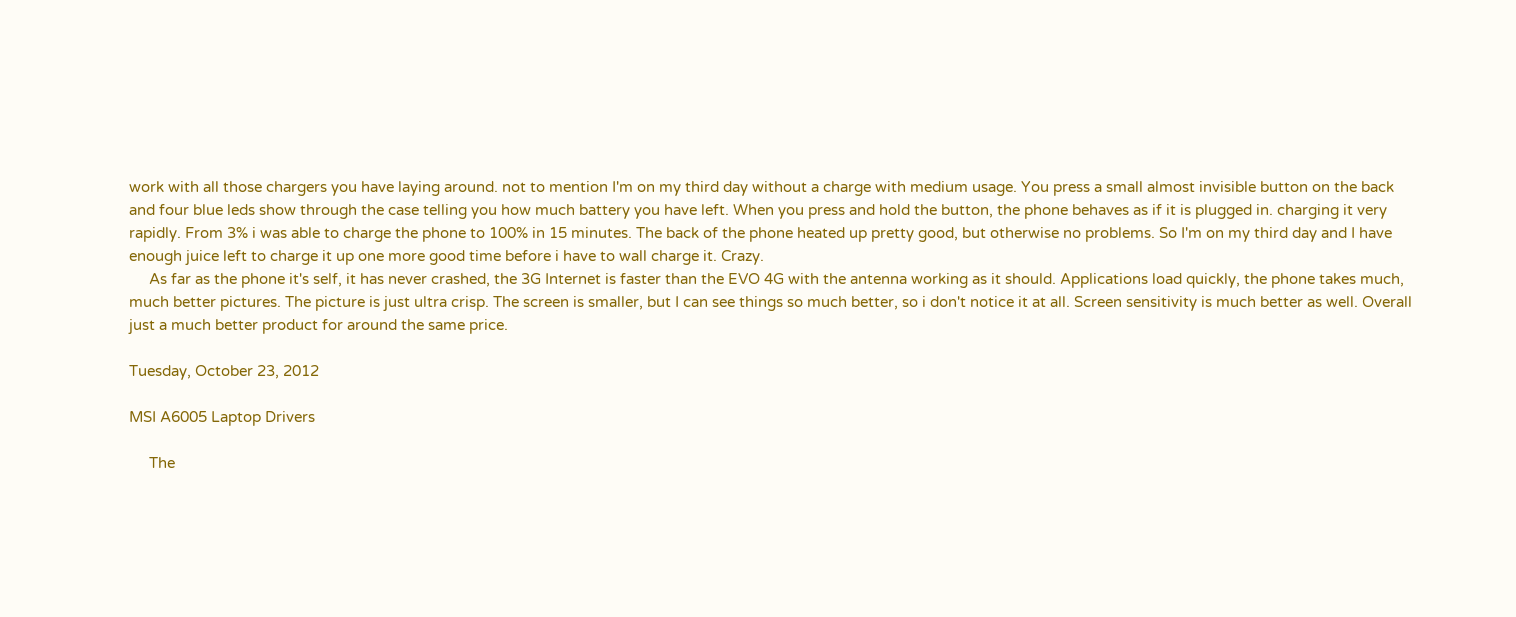work with all those chargers you have laying around. not to mention I'm on my third day without a charge with medium usage. You press a small almost invisible button on the back and four blue leds show through the case telling you how much battery you have left. When you press and hold the button, the phone behaves as if it is plugged in. charging it very rapidly. From 3% i was able to charge the phone to 100% in 15 minutes. The back of the phone heated up pretty good, but otherwise no problems. So I'm on my third day and I have enough juice left to charge it up one more good time before i have to wall charge it. Crazy.
     As far as the phone it's self, it has never crashed, the 3G Internet is faster than the EVO 4G with the antenna working as it should. Applications load quickly, the phone takes much, much better pictures. The picture is just ultra crisp. The screen is smaller, but I can see things so much better, so i don't notice it at all. Screen sensitivity is much better as well. Overall just a much better product for around the same price.

Tuesday, October 23, 2012

MSI A6005 Laptop Drivers

     The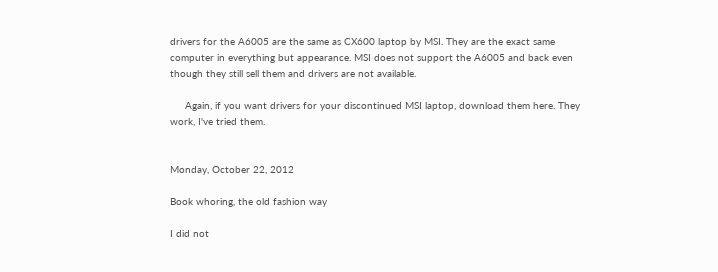drivers for the A6005 are the same as CX600 laptop by MSI. They are the exact same computer in everything but appearance. MSI does not support the A6005 and back even though they still sell them and drivers are not available.

     Again, if you want drivers for your discontinued MSI laptop, download them here. They work, I've tried them.


Monday, October 22, 2012

Book whoring, the old fashion way

I did not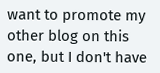want to promote my other blog on this one, but I don't have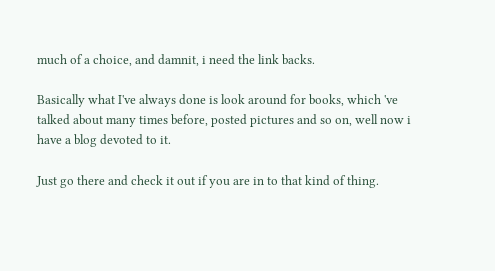much of a choice, and damnit, i need the link backs.

Basically what I've always done is look around for books, which 've talked about many times before, posted pictures and so on, well now i have a blog devoted to it.

Just go there and check it out if you are in to that kind of thing.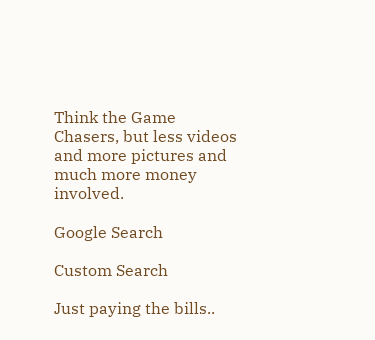Think the Game Chasers, but less videos and more pictures and much more money involved.

Google Search

Custom Search

Just paying the bills..